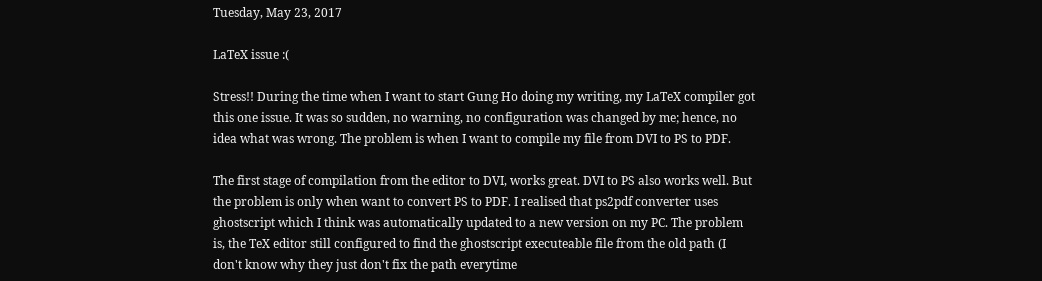Tuesday, May 23, 2017

LaTeX issue :(

Stress!! During the time when I want to start Gung Ho doing my writing, my LaTeX compiler got this one issue. It was so sudden, no warning, no configuration was changed by me; hence, no idea what was wrong. The problem is when I want to compile my file from DVI to PS to PDF.

The first stage of compilation from the editor to DVI, works great. DVI to PS also works well. But the problem is only when want to convert PS to PDF. I realised that ps2pdf converter uses ghostscript which I think was automatically updated to a new version on my PC. The problem is, the TeX editor still configured to find the ghostscript executeable file from the old path (I don't know why they just don't fix the path everytime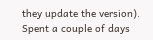they update the version). Spent a couple of days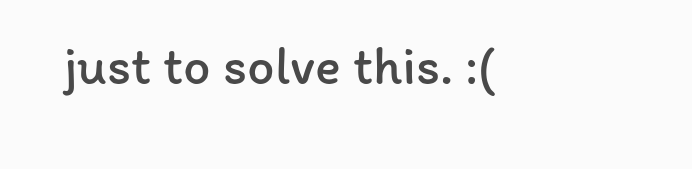just to solve this. :(